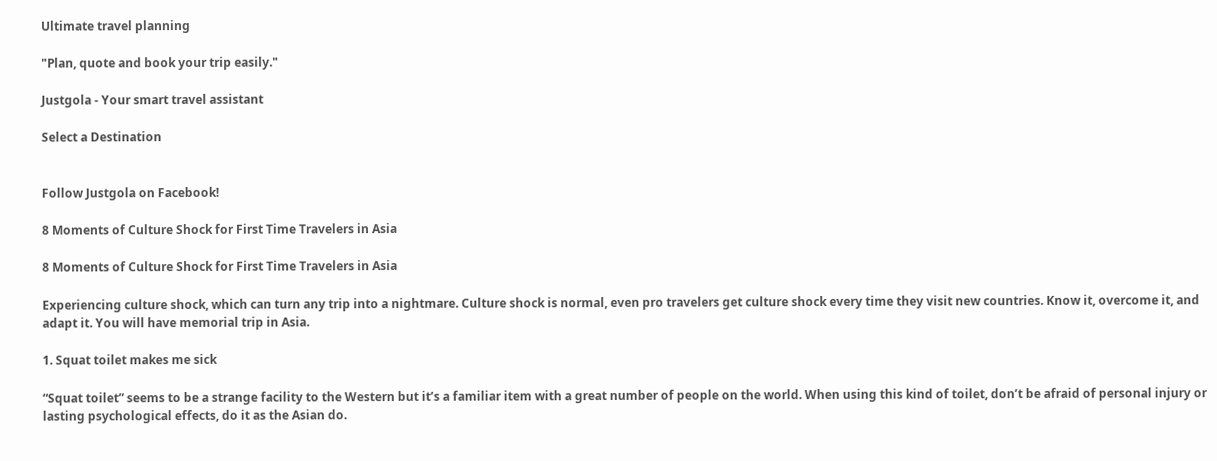Ultimate travel planning

"Plan, quote and book your trip easily."

Justgola - Your smart travel assistant

Select a Destination


Follow Justgola on Facebook!

8 Moments of Culture Shock for First Time Travelers in Asia

8 Moments of Culture Shock for First Time Travelers in Asia

Experiencing culture shock, which can turn any trip into a nightmare. Culture shock is normal, even pro travelers get culture shock every time they visit new countries. Know it, overcome it, and adapt it. You will have memorial trip in Asia.

1. Squat toilet makes me sick

“Squat toilet” seems to be a strange facility to the Western but it’s a familiar item with a great number of people on the world. When using this kind of toilet, don’t be afraid of personal injury or lasting psychological effects, do it as the Asian do.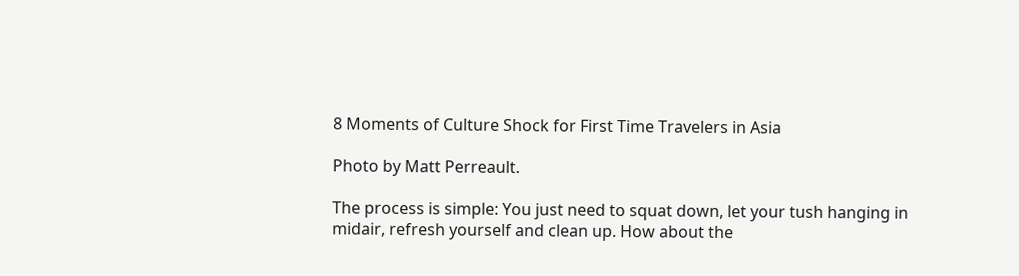8 Moments of Culture Shock for First Time Travelers in Asia

Photo by Matt Perreault.

The process is simple: You just need to squat down, let your tush hanging in midair, refresh yourself and clean up. How about the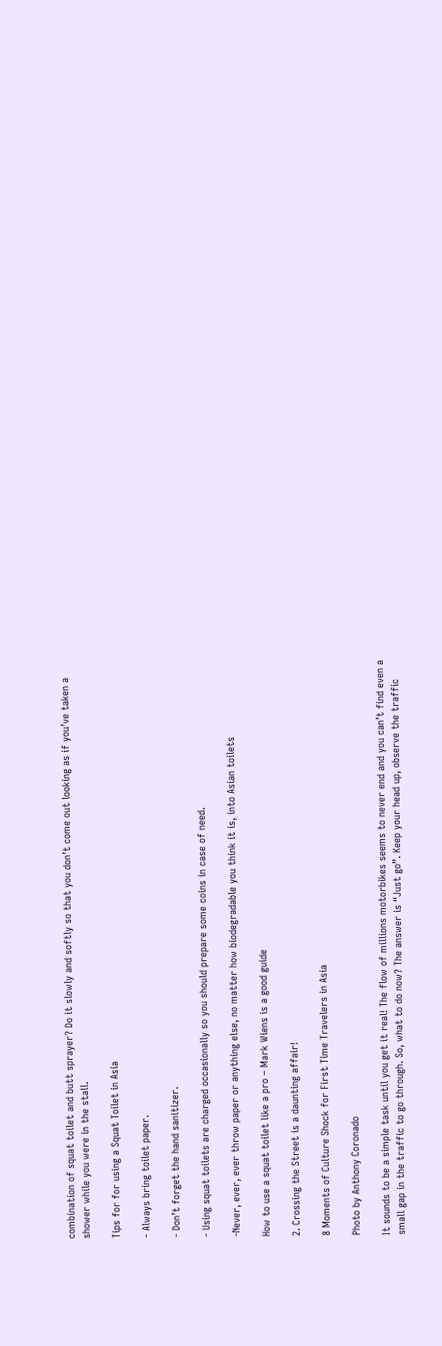combination of squat toilet and butt sprayer? Do it slowly and softly so that you don’t come out looking as if you’ve taken a shower while you were in the stall.

Tips for for using a Squat Toilet in Asia

- Always bring toilet paper.

- Don’t forget the hand sanitizer.

- Using squat toilets are charged occasionally so you should prepare some coins in case of need.

-Never, ever, ever throw paper or anything else, no matter how biodegradable you think it is, into Asian toilets

How to use a squat toilet like a pro – Mark Wiens is a good guide

2. Crossing the Street is a daunting affair!

8 Moments of Culture Shock for First Time Travelers in Asia

Photo by Anthony Coronado

It sounds to be a simple task until you get it real! The flow of millions motorbikes seems to never end and you can’t find even a small gap in the traffic to go through. So, what to do now? The answer is “Just go”. Keep your head up, observe the traffic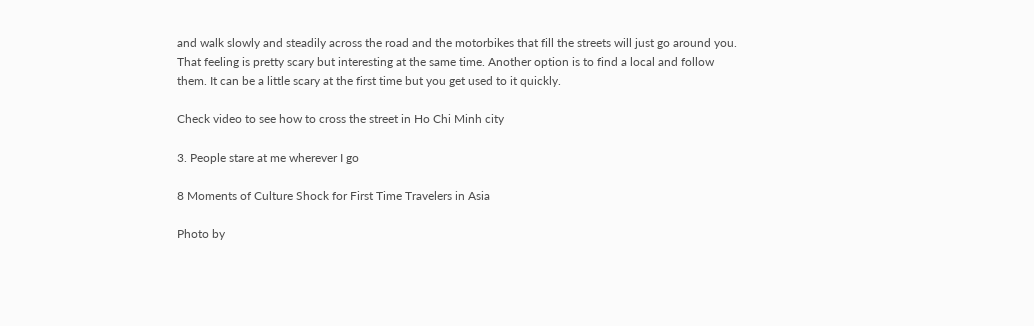and walk slowly and steadily across the road and the motorbikes that fill the streets will just go around you. That feeling is pretty scary but interesting at the same time. Another option is to find a local and follow them. It can be a little scary at the first time but you get used to it quickly.

Check video to see how to cross the street in Ho Chi Minh city

3. People stare at me wherever I go

8 Moments of Culture Shock for First Time Travelers in Asia

Photo by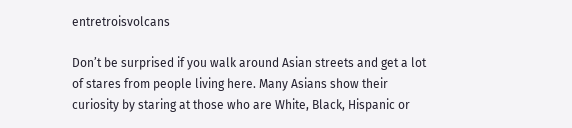entretroisvolcans

Don’t be surprised if you walk around Asian streets and get a lot of stares from people living here. Many Asians show their curiosity by staring at those who are White, Black, Hispanic or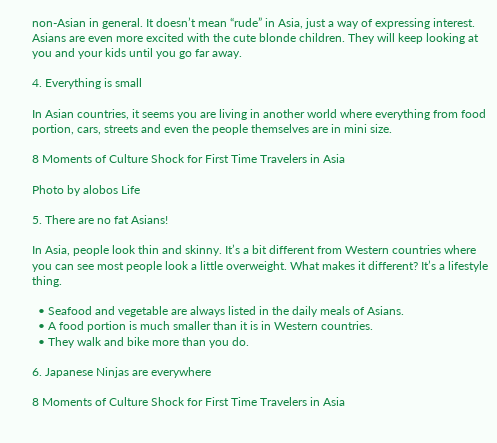non-Asian in general. It doesn’t mean “rude” in Asia, just a way of expressing interest. Asians are even more excited with the cute blonde children. They will keep looking at you and your kids until you go far away.

4. Everything is small

In Asian countries, it seems you are living in another world where everything from food portion, cars, streets and even the people themselves are in mini size.

8 Moments of Culture Shock for First Time Travelers in Asia

Photo by alobos Life

5. There are no fat Asians!

In Asia, people look thin and skinny. It’s a bit different from Western countries where you can see most people look a little overweight. What makes it different? It’s a lifestyle thing.

  • Seafood and vegetable are always listed in the daily meals of Asians.
  • A food portion is much smaller than it is in Western countries.
  • They walk and bike more than you do.

6. Japanese Ninjas are everywhere

8 Moments of Culture Shock for First Time Travelers in Asia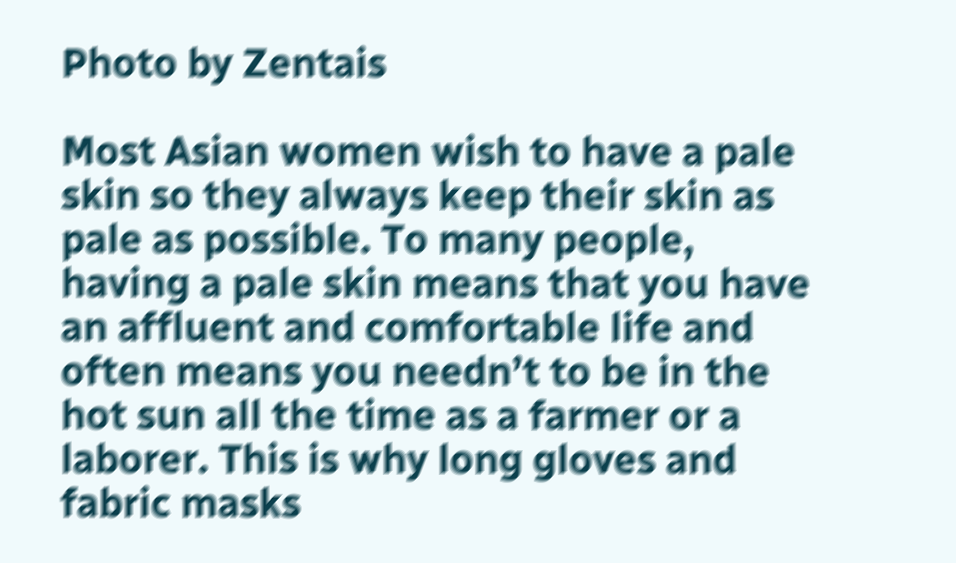Photo by Zentais

Most Asian women wish to have a pale skin so they always keep their skin as pale as possible. To many people, having a pale skin means that you have an affluent and comfortable life and often means you needn’t to be in the hot sun all the time as a farmer or a laborer. This is why long gloves and fabric masks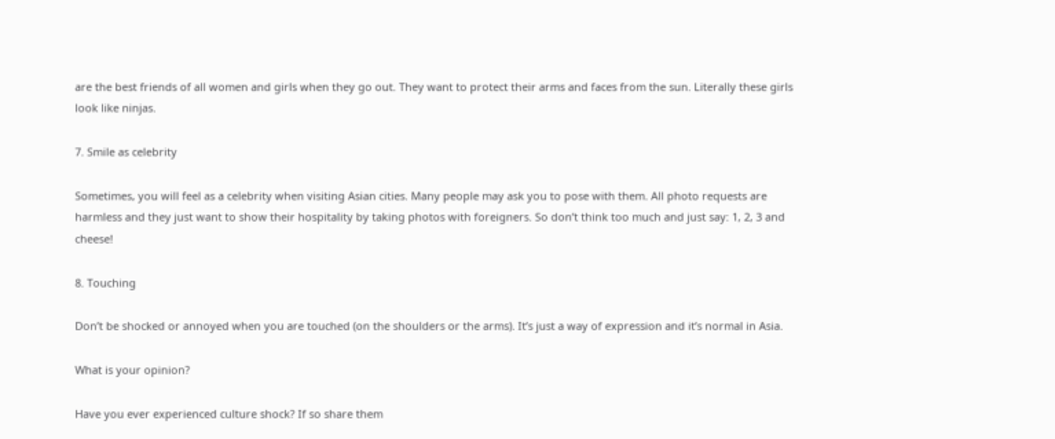are the best friends of all women and girls when they go out. They want to protect their arms and faces from the sun. Literally these girls look like ninjas.

7. Smile as celebrity

Sometimes, you will feel as a celebrity when visiting Asian cities. Many people may ask you to pose with them. All photo requests are harmless and they just want to show their hospitality by taking photos with foreigners. So don’t think too much and just say: 1, 2, 3 and cheese!

8. Touching

Don’t be shocked or annoyed when you are touched (on the shoulders or the arms). It’s just a way of expression and it’s normal in Asia.

What is your opinion?

Have you ever experienced culture shock? If so share them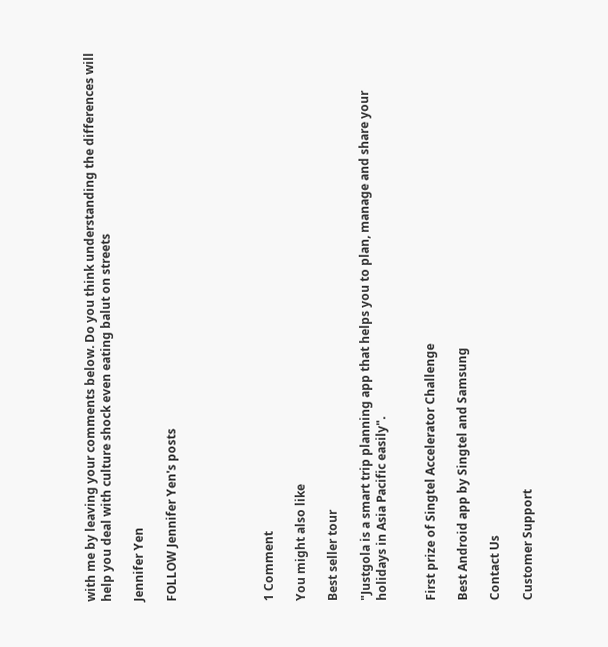with me by leaving your comments below. Do you think understanding the differences will help you deal with culture shock even eating balut on streets

Jennifer Yen

FOLLOW Jennifer Yen's posts





1 Comment

You might also like

Best seller tour

"Justgola is a smart trip planning app that helps you to plan, manage and share your holidays in Asia Pacific easily".


First prize of Singtel Accelerator Challenge

Best Android app by Singtel and Samsung

Contact Us

Customer Support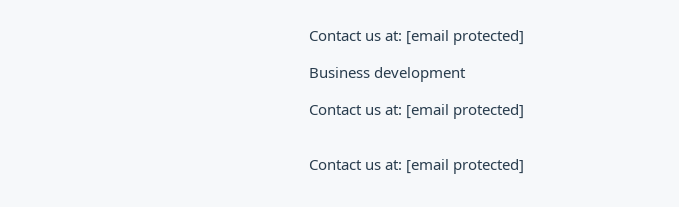Contact us at: [email protected]

Business development

Contact us at: [email protected]


Contact us at: [email protected]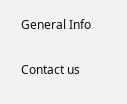General Info

Contact us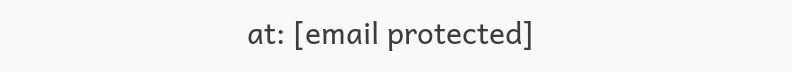at: [email protected]